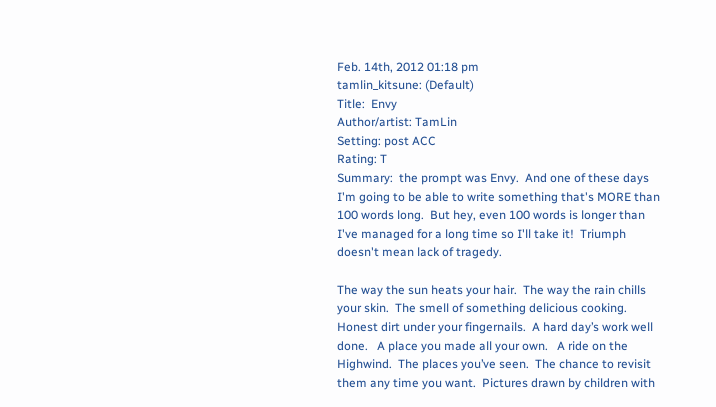Feb. 14th, 2012 01:18 pm
tamlin_kitsune: (Default)
Title:  Envy
Author/artist: TamLin
Setting: post ACC
Rating: T
Summary:  the prompt was Envy.  And one of these days I'm going to be able to write something that's MORE than 100 words long.  But hey, even 100 words is longer than I've managed for a long time so I'll take it!  Triumph doesn't mean lack of tragedy.

The way the sun heats your hair.  The way the rain chills your skin.  The smell of something delicious cooking.  Honest dirt under your fingernails.  A hard day’s work well done.   A place you made all your own.   A ride on the Highwind.  The places you’ve seen.  The chance to revisit them any time you want.  Pictures drawn by children with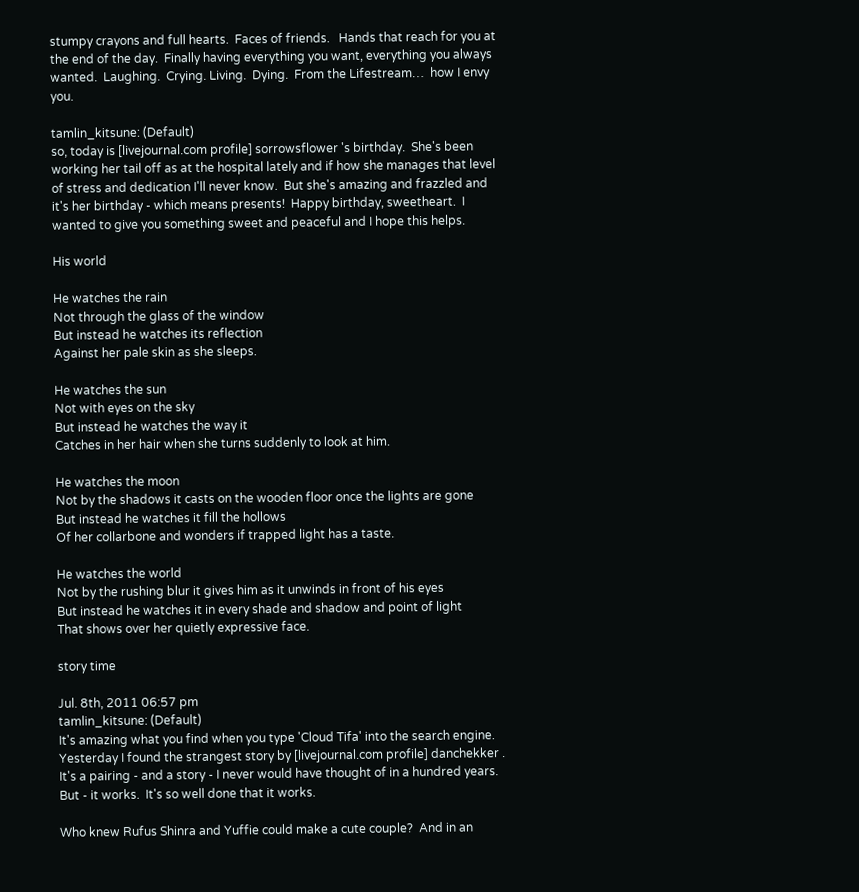stumpy crayons and full hearts.  Faces of friends.   Hands that reach for you at the end of the day.  Finally having everything you want, everything you always wanted.  Laughing.  Crying. Living.  Dying.  From the Lifestream…  how I envy you.

tamlin_kitsune: (Default)
so, today is [livejournal.com profile] sorrowsflower 's birthday.  She's been working her tail off as at the hospital lately and if how she manages that level of stress and dedication I'll never know.  But she's amazing and frazzled and it's her birthday - which means presents!  Happy birthday, sweetheart.  I wanted to give you something sweet and peaceful and I hope this helps.

His world

He watches the rain
Not through the glass of the window
But instead he watches its reflection
Against her pale skin as she sleeps.

He watches the sun
Not with eyes on the sky
But instead he watches the way it
Catches in her hair when she turns suddenly to look at him.

He watches the moon
Not by the shadows it casts on the wooden floor once the lights are gone
But instead he watches it fill the hollows
Of her collarbone and wonders if trapped light has a taste.

He watches the world
Not by the rushing blur it gives him as it unwinds in front of his eyes
But instead he watches it in every shade and shadow and point of light
That shows over her quietly expressive face.

story time

Jul. 8th, 2011 06:57 pm
tamlin_kitsune: (Default)
It's amazing what you find when you type 'Cloud Tifa' into the search engine.  Yesterday I found the strangest story by [livejournal.com profile] danchekker .  It's a pairing - and a story - I never would have thought of in a hundred years.  But - it works.  It's so well done that it works.

Who knew Rufus Shinra and Yuffie could make a cute couple?  And in an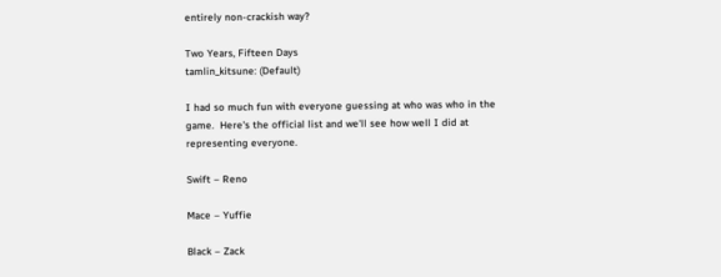entirely non-crackish way?

Two Years, Fifteen Days
tamlin_kitsune: (Default)

I had so much fun with everyone guessing at who was who in the game.  Here's the official list and we'll see how well I did at representing everyone.

Swift – Reno

Mace – Yuffie

Black – Zack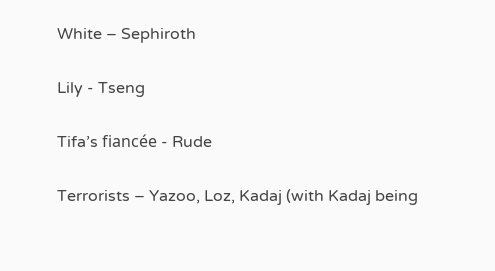White – Sephiroth

Lily - Tseng

Tifa’s fiancée - Rude

Terrorists – Yazoo, Loz, Kadaj (with Kadaj being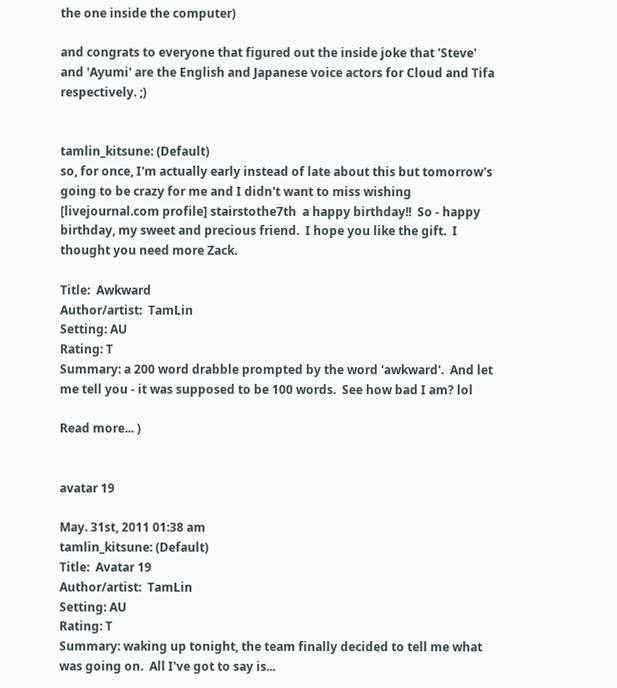the one inside the computer)

and congrats to everyone that figured out the inside joke that 'Steve' and 'Ayumi' are the English and Japanese voice actors for Cloud and Tifa respectively. ;)


tamlin_kitsune: (Default)
so, for once, I'm actually early instead of late about this but tomorrow's going to be crazy for me and I didn't want to miss wishing [livejournal.com profile] stairstothe7th  a happy birthday!!  So - happy birthday, my sweet and precious friend.  I hope you like the gift.  I thought you need more Zack.

Title:  Awkward
Author/artist:  TamLin
Setting: AU
Rating: T
Summary: a 200 word drabble prompted by the word 'awkward'.  And let me tell you - it was supposed to be 100 words.  See how bad I am? lol

Read more... )


avatar 19

May. 31st, 2011 01:38 am
tamlin_kitsune: (Default)
Title:  Avatar 19
Author/artist:  TamLin
Setting: AU
Rating: T
Summary: waking up tonight, the team finally decided to tell me what was going on.  All I've got to say is...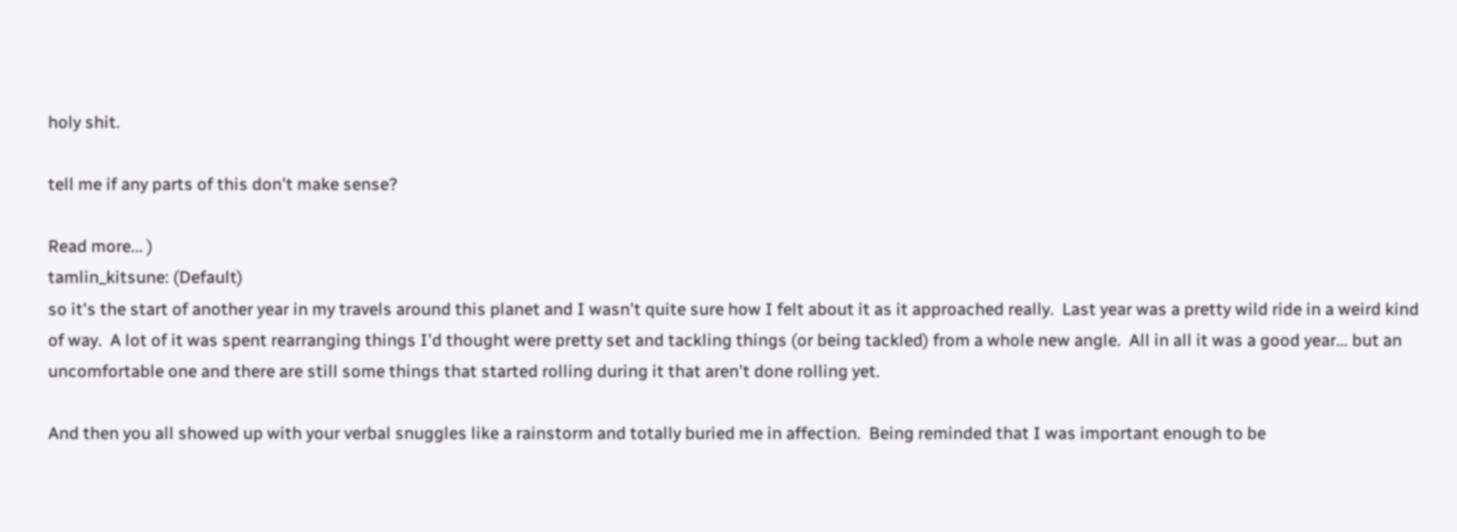holy shit.

tell me if any parts of this don't make sense?

Read more... )
tamlin_kitsune: (Default)
so it's the start of another year in my travels around this planet and I wasn't quite sure how I felt about it as it approached really.  Last year was a pretty wild ride in a weird kind of way.  A lot of it was spent rearranging things I'd thought were pretty set and tackling things (or being tackled) from a whole new angle.  All in all it was a good year... but an uncomfortable one and there are still some things that started rolling during it that aren't done rolling yet.

And then you all showed up with your verbal snuggles like a rainstorm and totally buried me in affection.  Being reminded that I was important enough to be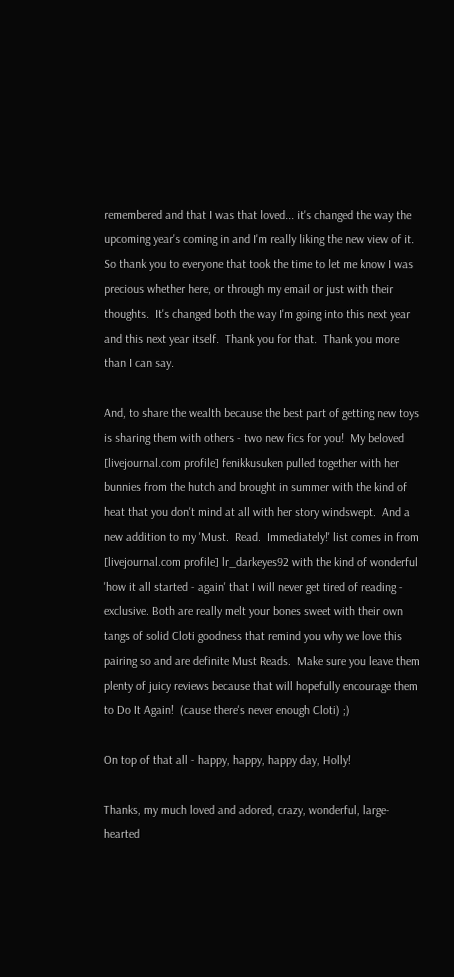remembered and that I was that loved... it's changed the way the upcoming year's coming in and I'm really liking the new view of it.  So thank you to everyone that took the time to let me know I was precious whether here, or through my email or just with their thoughts.  It's changed both the way I'm going into this next year and this next year itself.  Thank you for that.  Thank you more than I can say.

And, to share the wealth because the best part of getting new toys is sharing them with others - two new fics for you!  My beloved [livejournal.com profile] fenikkusuken pulled together with her bunnies from the hutch and brought in summer with the kind of heat that you don't mind at all with her story windswept.  And a new addition to my 'Must.  Read.  Immediately!' list comes in from [livejournal.com profile] lr_darkeyes92 with the kind of wonderful 'how it all started - again' that I will never get tired of reading -  exclusive. Both are really melt your bones sweet with their own tangs of solid Cloti goodness that remind you why we love this pairing so and are definite Must Reads.  Make sure you leave them plenty of juicy reviews because that will hopefully encourage them to Do It Again!  (cause there's never enough Cloti) ;)

On top of that all - happy, happy, happy day, Holly!

Thanks, my much loved and adored, crazy, wonderful, large-hearted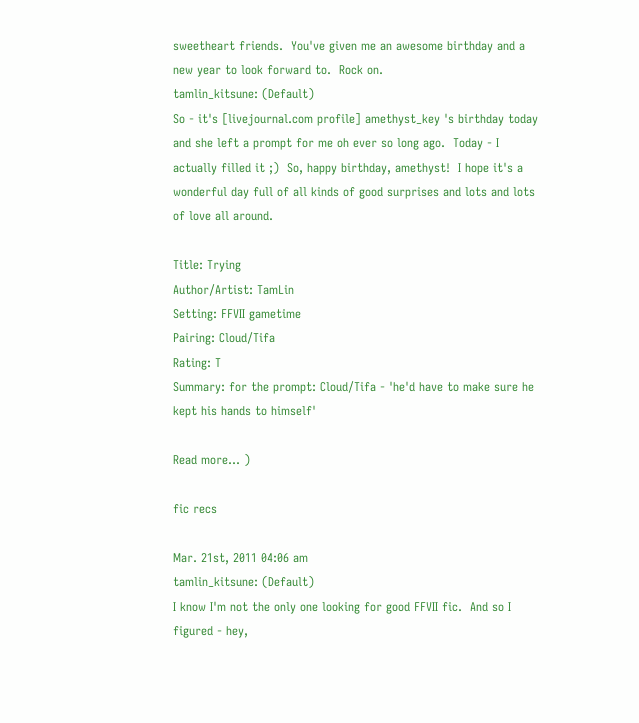sweetheart friends.  You've given me an awesome birthday and a new year to look forward to.  Rock on.
tamlin_kitsune: (Default)
So - it's [livejournal.com profile] amethyst_key 's birthday today and she left a prompt for me oh ever so long ago.  Today - I actually filled it ;)  So, happy birthday, amethyst!  I hope it's a wonderful day full of all kinds of good surprises and lots and lots of love all around.

Title: Trying
Author/Artist: TamLin
Setting: FFVII gametime
Pairing: Cloud/Tifa
Rating: T
Summary: for the prompt: Cloud/Tifa - 'he'd have to make sure he kept his hands to himself'

Read more... )

fic recs

Mar. 21st, 2011 04:06 am
tamlin_kitsune: (Default)
I know I'm not the only one looking for good FFVII fic.  And so I figured - hey,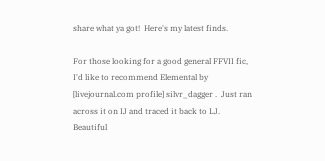share what ya got!  Here's my latest finds.

For those looking for a good general FFVII fic, I'd like to recommend Elemental by [livejournal.com profile] silvr_dagger .  Just ran across it on IJ and traced it back to LJ.  Beautiful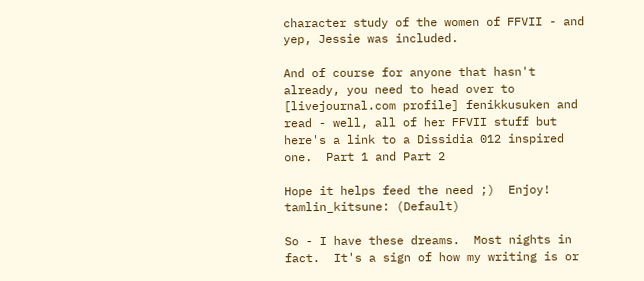character study of the women of FFVII - and yep, Jessie was included.

And of course for anyone that hasn't already, you need to head over to [livejournal.com profile] fenikkusuken and read - well, all of her FFVII stuff but here's a link to a Dissidia 012 inspired one.  Part 1 and Part 2

Hope it helps feed the need ;)  Enjoy!
tamlin_kitsune: (Default)

So - I have these dreams.  Most nights in fact.  It's a sign of how my writing is or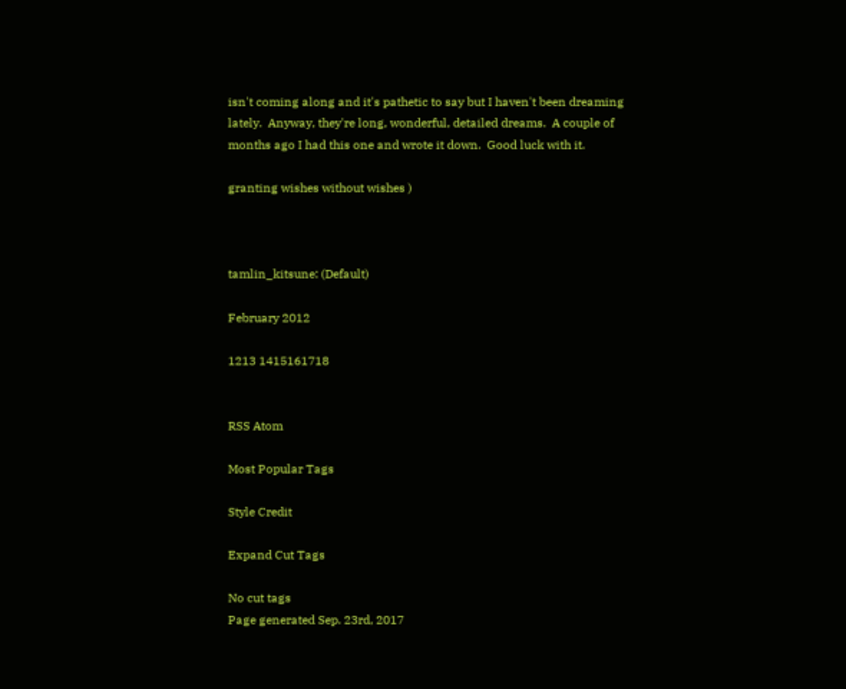isn't coming along and it's pathetic to say but I haven't been dreaming lately.  Anyway, they're long, wonderful, detailed dreams.  A couple of months ago I had this one and wrote it down.  Good luck with it.

granting wishes without wishes )



tamlin_kitsune: (Default)

February 2012

1213 1415161718


RSS Atom

Most Popular Tags

Style Credit

Expand Cut Tags

No cut tags
Page generated Sep. 23rd, 2017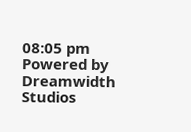08:05 pm
Powered by Dreamwidth Studios